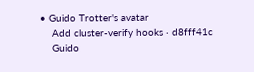• Guido Trotter's avatar
    Add cluster-verify hooks · d8fff41c
    Guido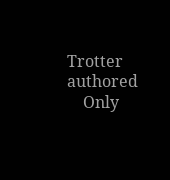Trotter authored
    Only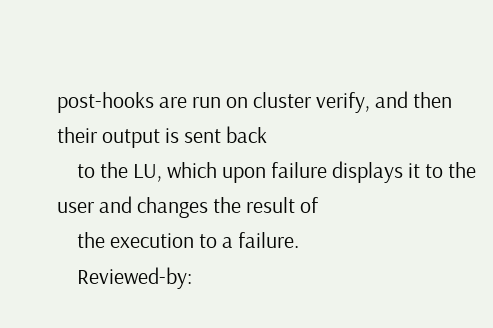post-hooks are run on cluster verify, and then their output is sent back
    to the LU, which upon failure displays it to the user and changes the result of
    the execution to a failure.
    Reviewed-by: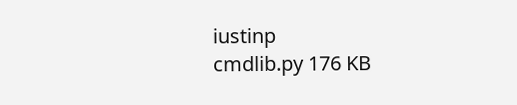iustinp
cmdlib.py 176 KB